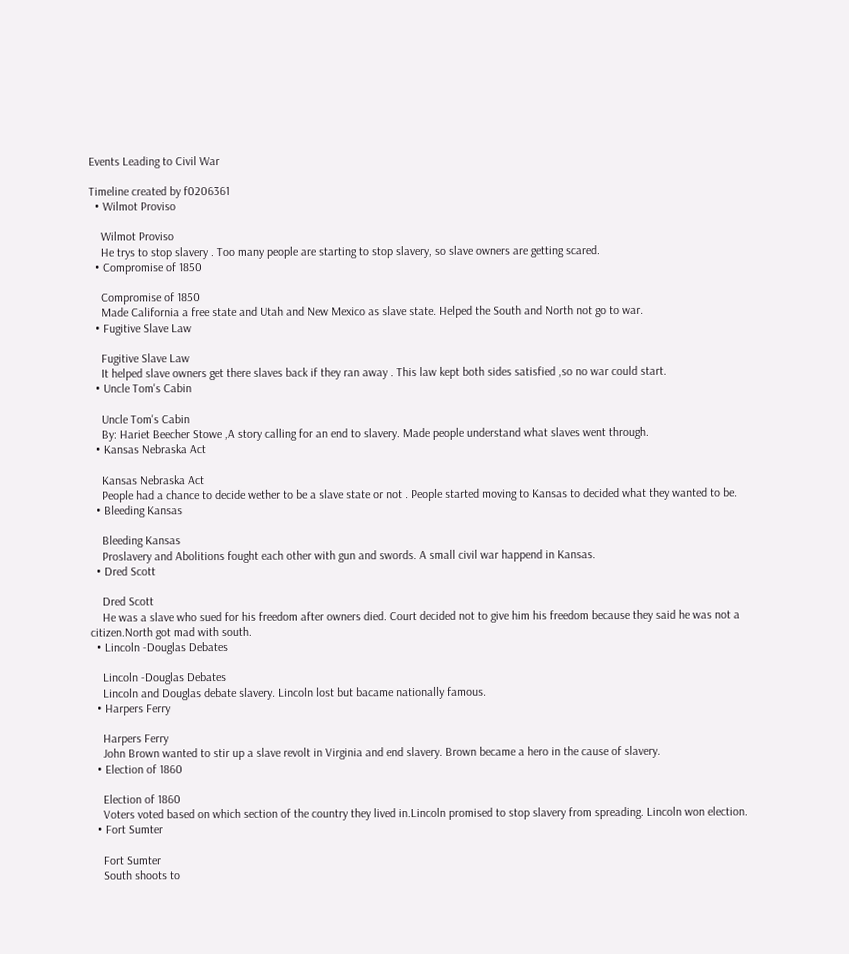Events Leading to Civil War

Timeline created by f0206361
  • Wilmot Proviso

    Wilmot Proviso
    He trys to stop slavery . Too many people are starting to stop slavery, so slave owners are getting scared.
  • Compromise of 1850

    Compromise of 1850
    Made California a free state and Utah and New Mexico as slave state. Helped the South and North not go to war.
  • Fugitive Slave Law

    Fugitive Slave Law
    It helped slave owners get there slaves back if they ran away . This law kept both sides satisfied ,so no war could start.
  • Uncle Tom's Cabin

    Uncle Tom's Cabin
    By: Hariet Beecher Stowe ,A story calling for an end to slavery. Made people understand what slaves went through.
  • Kansas Nebraska Act

    Kansas Nebraska Act
    People had a chance to decide wether to be a slave state or not . People started moving to Kansas to decided what they wanted to be.
  • Bleeding Kansas

    Bleeding Kansas
    Proslavery and Abolitions fought each other with gun and swords. A small civil war happend in Kansas.
  • Dred Scott

    Dred Scott
    He was a slave who sued for his freedom after owners died. Court decided not to give him his freedom because they said he was not a citizen.North got mad with south.
  • Lincoln -Douglas Debates

    Lincoln -Douglas Debates
    Lincoln and Douglas debate slavery. Lincoln lost but bacame nationally famous.
  • Harpers Ferry

    Harpers Ferry
    John Brown wanted to stir up a slave revolt in Virginia and end slavery. Brown became a hero in the cause of slavery.
  • Election of 1860

    Election of 1860
    Voters voted based on which section of the country they lived in.Lincoln promised to stop slavery from spreading. Lincoln won election.
  • Fort Sumter

    Fort Sumter
    South shoots to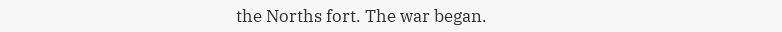the Norths fort. The war began.